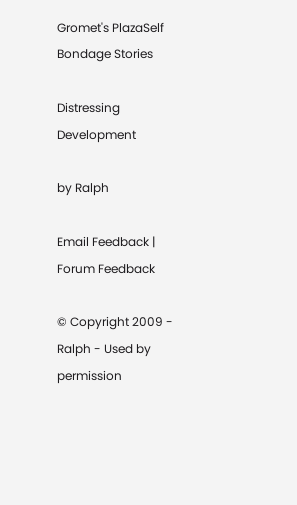Gromet's PlazaSelf Bondage Stories

Distressing Development

by Ralph

Email Feedback | Forum Feedback

© Copyright 2009 - Ralph - Used by permission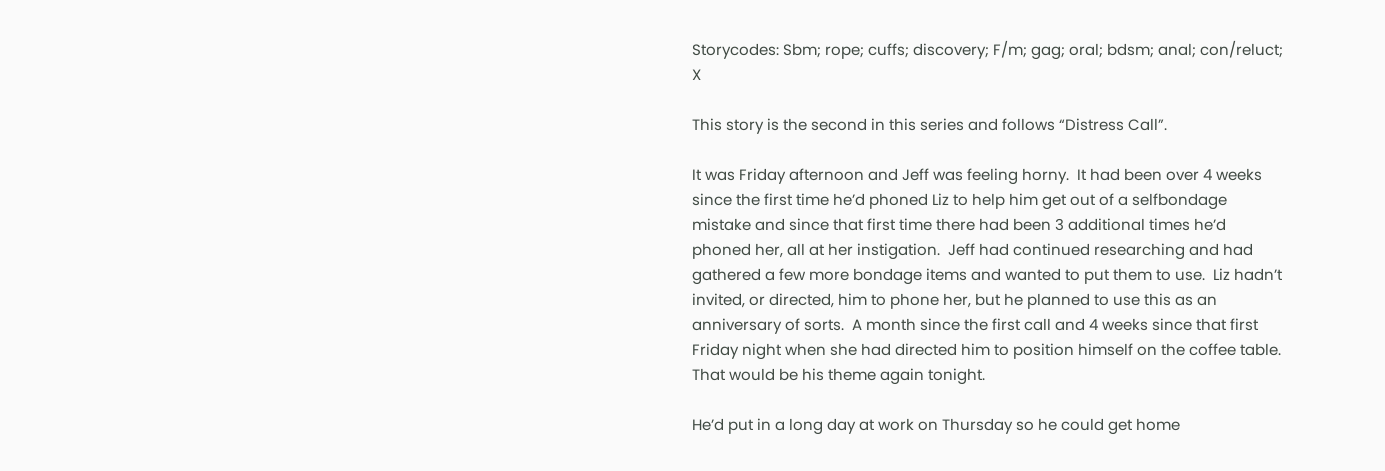Storycodes: Sbm; rope; cuffs; discovery; F/m; gag; oral; bdsm; anal; con/reluct; X

This story is the second in this series and follows “Distress Call”.

It was Friday afternoon and Jeff was feeling horny.  It had been over 4 weeks since the first time he’d phoned Liz to help him get out of a selfbondage mistake and since that first time there had been 3 additional times he’d phoned her, all at her instigation.  Jeff had continued researching and had gathered a few more bondage items and wanted to put them to use.  Liz hadn’t invited, or directed, him to phone her, but he planned to use this as an anniversary of sorts.  A month since the first call and 4 weeks since that first Friday night when she had directed him to position himself on the coffee table.    That would be his theme again tonight.

He’d put in a long day at work on Thursday so he could get home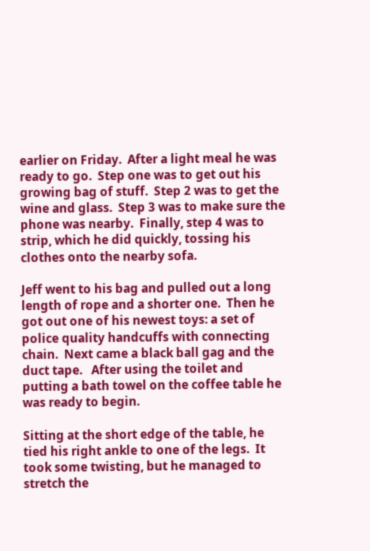earlier on Friday.  After a light meal he was ready to go.  Step one was to get out his growing bag of stuff.  Step 2 was to get the wine and glass.  Step 3 was to make sure the phone was nearby.  Finally, step 4 was to strip, which he did quickly, tossing his clothes onto the nearby sofa.

Jeff went to his bag and pulled out a long length of rope and a shorter one.  Then he got out one of his newest toys: a set of police quality handcuffs with connecting chain.  Next came a black ball gag and the duct tape.   After using the toilet and putting a bath towel on the coffee table he was ready to begin.

Sitting at the short edge of the table, he tied his right ankle to one of the legs.  It took some twisting, but he managed to stretch the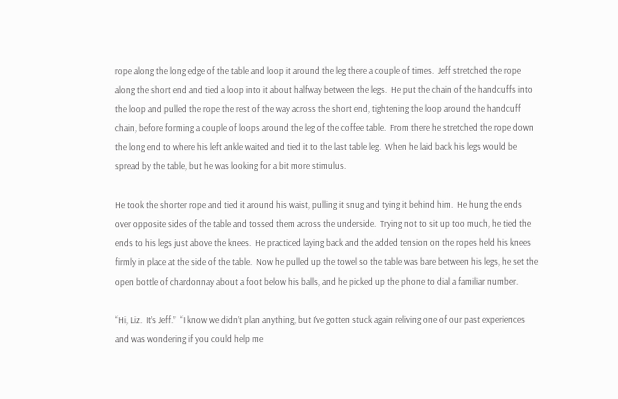rope along the long edge of the table and loop it around the leg there a couple of times.  Jeff stretched the rope along the short end and tied a loop into it about halfway between the legs.  He put the chain of the handcuffs into the loop and pulled the rope the rest of the way across the short end, tightening the loop around the handcuff chain, before forming a couple of loops around the leg of the coffee table.  From there he stretched the rope down the long end to where his left ankle waited and tied it to the last table leg.  When he laid back his legs would be spread by the table, but he was looking for a bit more stimulus.

He took the shorter rope and tied it around his waist, pulling it snug and tying it behind him.  He hung the ends over opposite sides of the table and tossed them across the underside.  Trying not to sit up too much, he tied the ends to his legs just above the knees.  He practiced laying back and the added tension on the ropes held his knees firmly in place at the side of the table.  Now he pulled up the towel so the table was bare between his legs, he set the open bottle of chardonnay about a foot below his balls, and he picked up the phone to dial a familiar number.

“Hi, Liz.  It’s Jeff.”  “I know we didn’t plan anything, but I’ve gotten stuck again reliving one of our past experiences and was wondering if you could help me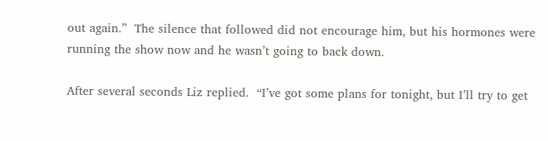out again.”  The silence that followed did not encourage him, but his hormones were running the show now and he wasn’t going to back down.

After several seconds Liz replied.  “I’ve got some plans for tonight, but I’ll try to get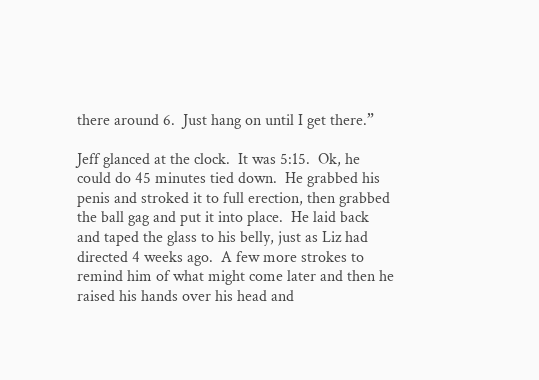there around 6.  Just hang on until I get there.”

Jeff glanced at the clock.  It was 5:15.  Ok, he could do 45 minutes tied down.  He grabbed his penis and stroked it to full erection, then grabbed the ball gag and put it into place.  He laid back and taped the glass to his belly, just as Liz had directed 4 weeks ago.  A few more strokes to remind him of what might come later and then he raised his hands over his head and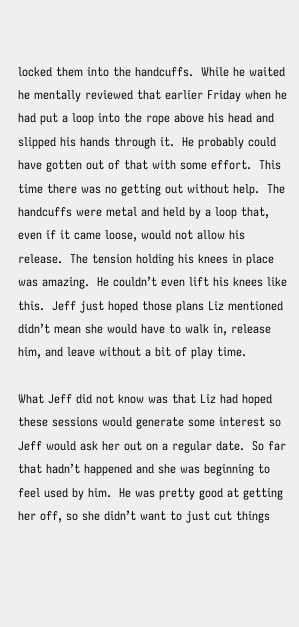locked them into the handcuffs.  While he waited he mentally reviewed that earlier Friday when he had put a loop into the rope above his head and slipped his hands through it.  He probably could have gotten out of that with some effort.  This time there was no getting out without help.  The handcuffs were metal and held by a loop that, even if it came loose, would not allow his release.  The tension holding his knees in place was amazing.  He couldn’t even lift his knees like this.  Jeff just hoped those plans Liz mentioned didn’t mean she would have to walk in, release him, and leave without a bit of play time.

What Jeff did not know was that Liz had hoped these sessions would generate some interest so Jeff would ask her out on a regular date.  So far that hadn’t happened and she was beginning to feel used by him.  He was pretty good at getting her off, so she didn’t want to just cut things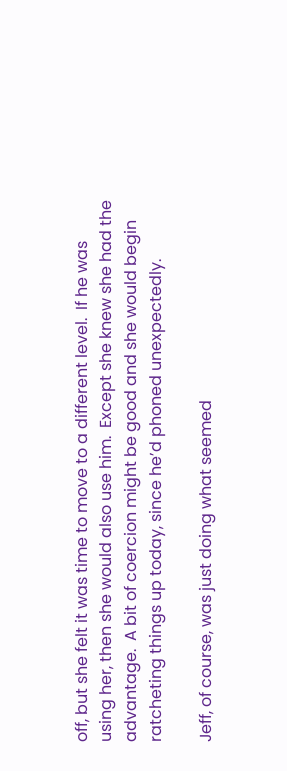off, but she felt it was time to move to a different level.  If he was using her, then she would also use him.  Except she knew she had the advantage.  A bit of coercion might be good and she would begin ratcheting things up today, since he’d phoned unexpectedly.

Jeff, of course, was just doing what seemed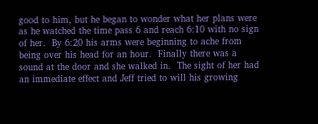good to him, but he began to wonder what her plans were as he watched the time pass 6 and reach 6:10 with no sign of her.  By 6:20 his arms were beginning to ache from being over his head for an hour.  Finally there was a sound at the door and she walked in.  The sight of her had an immediate effect and Jeff tried to will his growing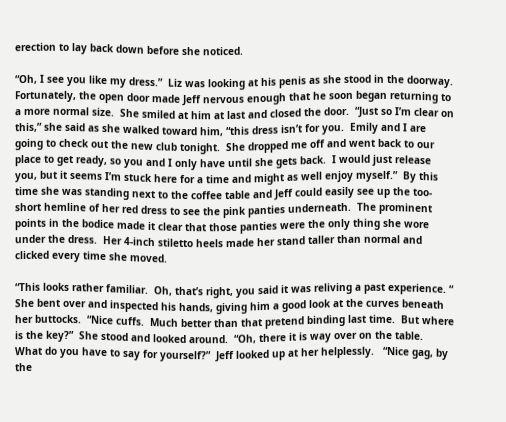erection to lay back down before she noticed.

“Oh, I see you like my dress.”  Liz was looking at his penis as she stood in the doorway.  Fortunately, the open door made Jeff nervous enough that he soon began returning to a more normal size.  She smiled at him at last and closed the door.  “Just so I’m clear on this,” she said as she walked toward him, “this dress isn’t for you.  Emily and I are going to check out the new club tonight.  She dropped me off and went back to our place to get ready, so you and I only have until she gets back.  I would just release you, but it seems I’m stuck here for a time and might as well enjoy myself.”  By this time she was standing next to the coffee table and Jeff could easily see up the too-short hemline of her red dress to see the pink panties underneath.  The prominent points in the bodice made it clear that those panties were the only thing she wore under the dress.  Her 4-inch stiletto heels made her stand taller than normal and clicked every time she moved.

“This looks rather familiar.  Oh, that’s right, you said it was reliving a past experience. “  She bent over and inspected his hands, giving him a good look at the curves beneath her buttocks.  “Nice cuffs.  Much better than that pretend binding last time.  But where is the key?”  She stood and looked around.  “Oh, there it is way over on the table.  What do you have to say for yourself?”  Jeff looked up at her helplessly.   “Nice gag, by the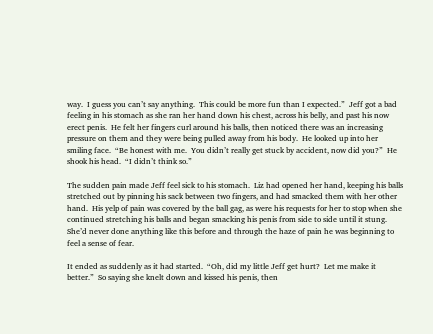way.  I guess you can’t say anything.  This could be more fun than I expected.”  Jeff got a bad feeling in his stomach as she ran her hand down his chest, across his belly, and past his now erect penis.  He felt her fingers curl around his balls, then noticed there was an increasing pressure on them and they were being pulled away from his body.  He looked up into her smiling face.  “Be honest with me.  You didn’t really get stuck by accident, now did you?”  He shook his head.  “I didn’t think so.”

The sudden pain made Jeff feel sick to his stomach.  Liz had opened her hand, keeping his balls stretched out by pinning his sack between two fingers, and had smacked them with her other hand.  His yelp of pain was covered by the ball gag, as were his requests for her to stop when she continued stretching his balls and began smacking his penis from side to side until it stung.  She’d never done anything like this before and through the haze of pain he was beginning to feel a sense of fear.

It ended as suddenly as it had started.  “Oh, did my little Jeff get hurt?  Let me make it better.”  So saying she knelt down and kissed his penis, then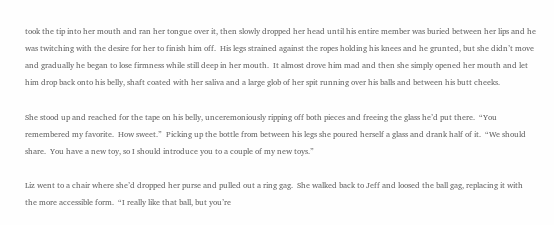took the tip into her mouth and ran her tongue over it, then slowly dropped her head until his entire member was buried between her lips and he was twitching with the desire for her to finish him off.  His legs strained against the ropes holding his knees and he grunted, but she didn’t move and gradually he began to lose firmness while still deep in her mouth.  It almost drove him mad and then she simply opened her mouth and let him drop back onto his belly, shaft coated with her saliva and a large glob of her spit running over his balls and between his butt cheeks.

She stood up and reached for the tape on his belly, unceremoniously ripping off both pieces and freeing the glass he’d put there.  “You remembered my favorite.  How sweet.”  Picking up the bottle from between his legs she poured herself a glass and drank half of it.  “We should share.  You have a new toy, so I should introduce you to a couple of my new toys.”

Liz went to a chair where she’d dropped her purse and pulled out a ring gag.  She walked back to Jeff and loosed the ball gag, replacing it with the more accessible form.  “I really like that ball, but you’re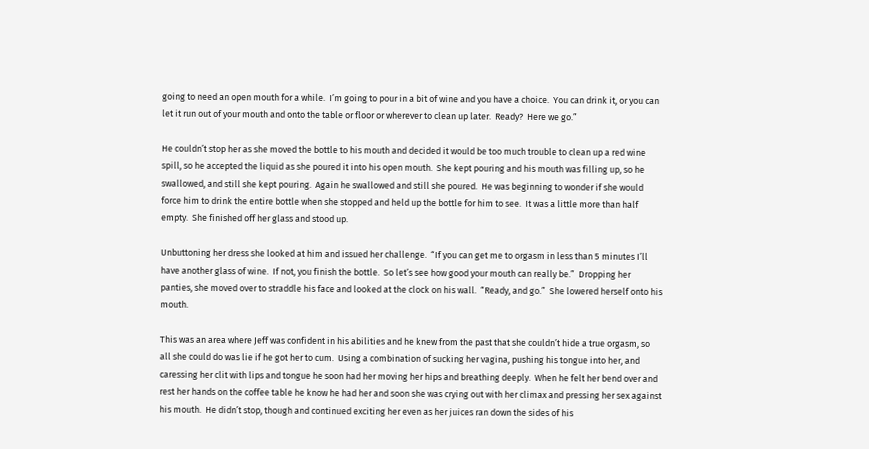going to need an open mouth for a while.  I’m going to pour in a bit of wine and you have a choice.  You can drink it, or you can let it run out of your mouth and onto the table or floor or wherever to clean up later.  Ready?  Here we go.”

He couldn’t stop her as she moved the bottle to his mouth and decided it would be too much trouble to clean up a red wine spill, so he accepted the liquid as she poured it into his open mouth.  She kept pouring and his mouth was filling up, so he swallowed, and still she kept pouring.  Again he swallowed and still she poured.  He was beginning to wonder if she would force him to drink the entire bottle when she stopped and held up the bottle for him to see.  It was a little more than half empty.  She finished off her glass and stood up.

Unbuttoning her dress she looked at him and issued her challenge.  “If you can get me to orgasm in less than 5 minutes I’ll have another glass of wine.  If not, you finish the bottle.  So let’s see how good your mouth can really be.”  Dropping her panties, she moved over to straddle his face and looked at the clock on his wall.  “Ready, and go.”  She lowered herself onto his mouth.

This was an area where Jeff was confident in his abilities and he knew from the past that she couldn’t hide a true orgasm, so all she could do was lie if he got her to cum.  Using a combination of sucking her vagina, pushing his tongue into her, and caressing her clit with lips and tongue he soon had her moving her hips and breathing deeply.  When he felt her bend over and rest her hands on the coffee table he know he had her and soon she was crying out with her climax and pressing her sex against his mouth.  He didn’t stop, though and continued exciting her even as her juices ran down the sides of his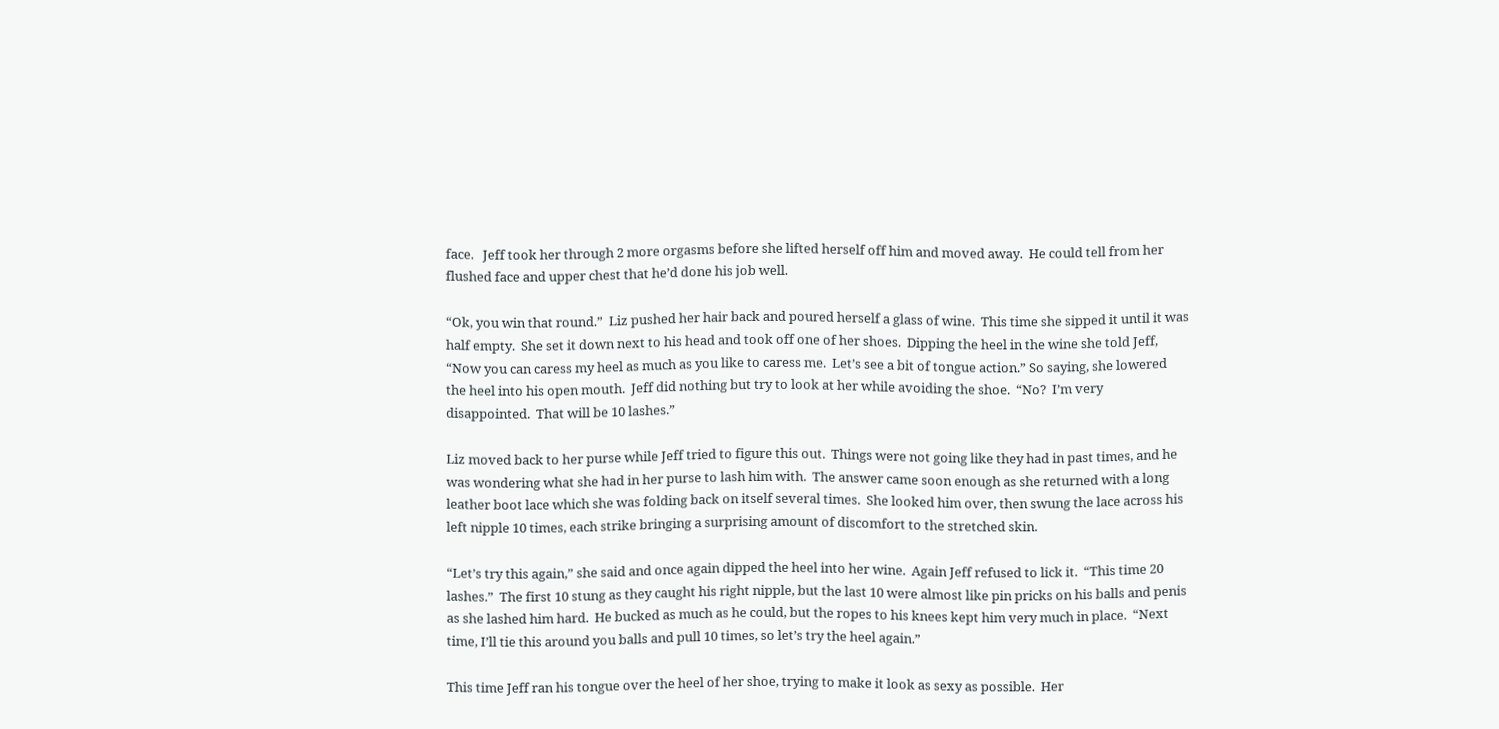face.   Jeff took her through 2 more orgasms before she lifted herself off him and moved away.  He could tell from her flushed face and upper chest that he’d done his job well.

“Ok, you win that round.”  Liz pushed her hair back and poured herself a glass of wine.  This time she sipped it until it was half empty.  She set it down next to his head and took off one of her shoes.  Dipping the heel in the wine she told Jeff, “Now you can caress my heel as much as you like to caress me.  Let’s see a bit of tongue action.” So saying, she lowered the heel into his open mouth.  Jeff did nothing but try to look at her while avoiding the shoe.  “No?  I’m very disappointed.  That will be 10 lashes.”

Liz moved back to her purse while Jeff tried to figure this out.  Things were not going like they had in past times, and he was wondering what she had in her purse to lash him with.  The answer came soon enough as she returned with a long leather boot lace which she was folding back on itself several times.  She looked him over, then swung the lace across his left nipple 10 times, each strike bringing a surprising amount of discomfort to the stretched skin.

“Let’s try this again,” she said and once again dipped the heel into her wine.  Again Jeff refused to lick it.  “This time 20 lashes.”  The first 10 stung as they caught his right nipple, but the last 10 were almost like pin pricks on his balls and penis as she lashed him hard.  He bucked as much as he could, but the ropes to his knees kept him very much in place.  “Next time, I’ll tie this around you balls and pull 10 times, so let’s try the heel again.”

This time Jeff ran his tongue over the heel of her shoe, trying to make it look as sexy as possible.  Her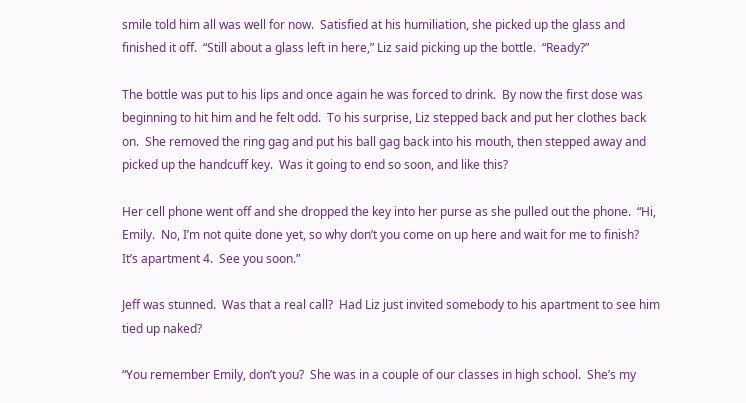smile told him all was well for now.  Satisfied at his humiliation, she picked up the glass and finished it off.  “Still about a glass left in here,” Liz said picking up the bottle.  “Ready?”

The bottle was put to his lips and once again he was forced to drink.  By now the first dose was beginning to hit him and he felt odd.  To his surprise, Liz stepped back and put her clothes back on.  She removed the ring gag and put his ball gag back into his mouth, then stepped away and picked up the handcuff key.  Was it going to end so soon, and like this?

Her cell phone went off and she dropped the key into her purse as she pulled out the phone.  “Hi, Emily.  No, I’m not quite done yet, so why don’t you come on up here and wait for me to finish?  It’s apartment 4.  See you soon.”

Jeff was stunned.  Was that a real call?  Had Liz just invited somebody to his apartment to see him tied up naked?

“You remember Emily, don’t you?  She was in a couple of our classes in high school.  She’s my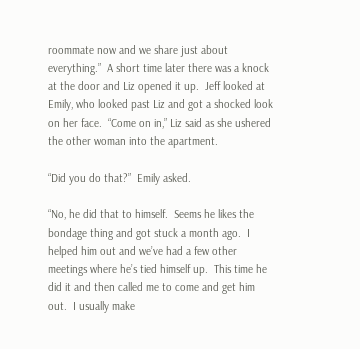roommate now and we share just about everything.”  A short time later there was a knock at the door and Liz opened it up.  Jeff looked at Emily, who looked past Liz and got a shocked look on her face.  “Come on in,” Liz said as she ushered the other woman into the apartment.

“Did you do that?”  Emily asked.

“No, he did that to himself.  Seems he likes the bondage thing and got stuck a month ago.  I helped him out and we’ve had a few other meetings where he’s tied himself up.  This time he did it and then called me to come and get him out.  I usually make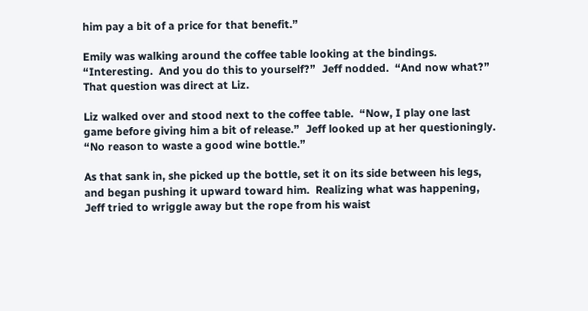him pay a bit of a price for that benefit.”

Emily was walking around the coffee table looking at the bindings.  “Interesting.  And you do this to yourself?”  Jeff nodded.  “And now what?”  That question was direct at Liz.

Liz walked over and stood next to the coffee table.  “Now, I play one last game before giving him a bit of release.”  Jeff looked up at her questioningly.  “No reason to waste a good wine bottle.”

As that sank in, she picked up the bottle, set it on its side between his legs, and began pushing it upward toward him.  Realizing what was happening, Jeff tried to wriggle away but the rope from his waist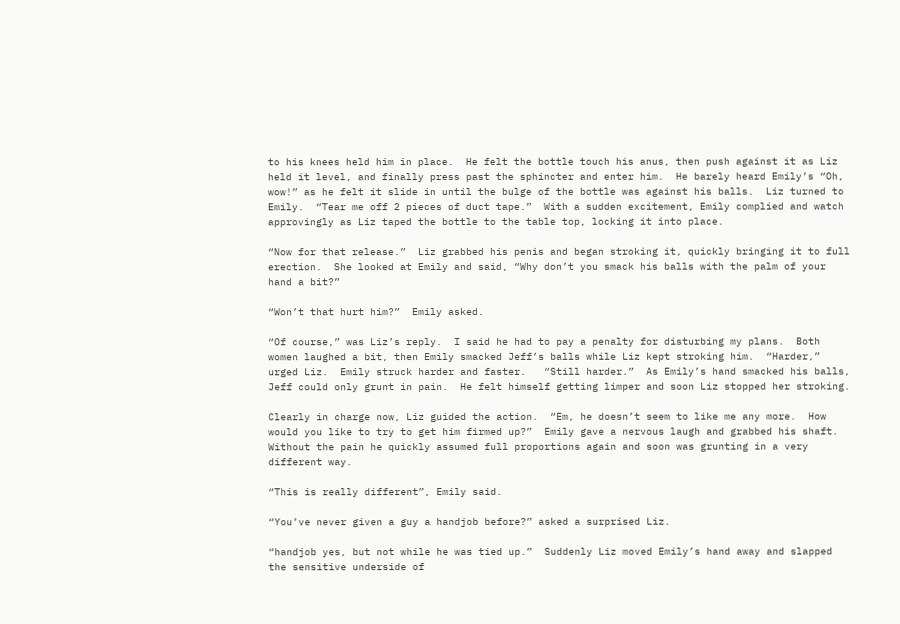to his knees held him in place.  He felt the bottle touch his anus, then push against it as Liz held it level, and finally press past the sphincter and enter him.  He barely heard Emily’s “Oh, wow!” as he felt it slide in until the bulge of the bottle was against his balls.  Liz turned to Emily.  “Tear me off 2 pieces of duct tape.”  With a sudden excitement, Emily complied and watch approvingly as Liz taped the bottle to the table top, locking it into place.

“Now for that release.”  Liz grabbed his penis and began stroking it, quickly bringing it to full erection.  She looked at Emily and said, “Why don’t you smack his balls with the palm of your hand a bit?”

“Won’t that hurt him?”  Emily asked.

“Of course,” was Liz’s reply.  I said he had to pay a penalty for disturbing my plans.  Both women laughed a bit, then Emily smacked Jeff’s balls while Liz kept stroking him.  “Harder,” urged Liz.  Emily struck harder and faster.   “Still harder.”  As Emily’s hand smacked his balls, Jeff could only grunt in pain.  He felt himself getting limper and soon Liz stopped her stroking.

Clearly in charge now, Liz guided the action.  “Em, he doesn’t seem to like me any more.  How would you like to try to get him firmed up?”  Emily gave a nervous laugh and grabbed his shaft.  Without the pain he quickly assumed full proportions again and soon was grunting in a very different way.

“This is really different”, Emily said.

“You’ve never given a guy a handjob before?” asked a surprised Liz.

“handjob yes, but not while he was tied up.”  Suddenly Liz moved Emily’s hand away and slapped the sensitive underside of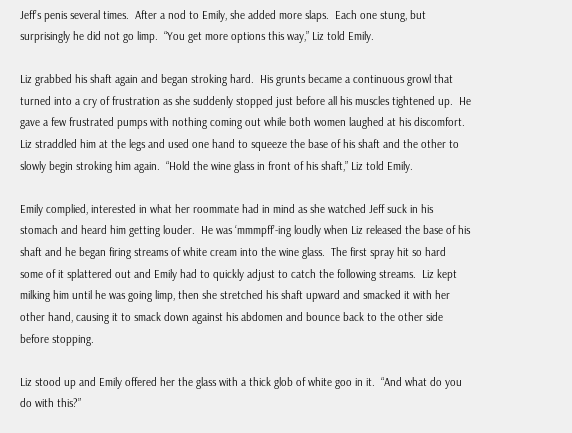Jeff’s penis several times.  After a nod to Emily, she added more slaps.  Each one stung, but surprisingly he did not go limp.  “You get more options this way,” Liz told Emily.

Liz grabbed his shaft again and began stroking hard.  His grunts became a continuous growl that turned into a cry of frustration as she suddenly stopped just before all his muscles tightened up.  He gave a few frustrated pumps with nothing coming out while both women laughed at his discomfort.  Liz straddled him at the legs and used one hand to squeeze the base of his shaft and the other to slowly begin stroking him again.  “Hold the wine glass in front of his shaft,” Liz told Emily.

Emily complied, interested in what her roommate had in mind as she watched Jeff suck in his stomach and heard him getting louder.  He was ‘mmmpff’-ing loudly when Liz released the base of his shaft and he began firing streams of white cream into the wine glass.  The first spray hit so hard some of it splattered out and Emily had to quickly adjust to catch the following streams.  Liz kept milking him until he was going limp, then she stretched his shaft upward and smacked it with her other hand, causing it to smack down against his abdomen and bounce back to the other side before stopping.

Liz stood up and Emily offered her the glass with a thick glob of white goo in it.  “And what do you do with this?”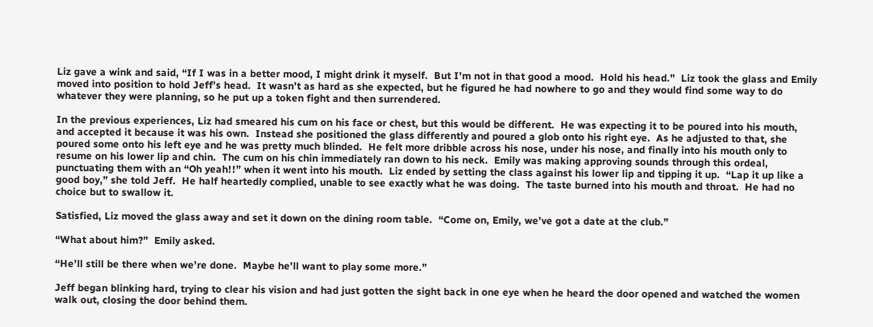Liz gave a wink and said, “If I was in a better mood, I might drink it myself.  But I’m not in that good a mood.  Hold his head.”  Liz took the glass and Emily moved into position to hold Jeff’s head.  It wasn’t as hard as she expected, but he figured he had nowhere to go and they would find some way to do whatever they were planning, so he put up a token fight and then surrendered.

In the previous experiences, Liz had smeared his cum on his face or chest, but this would be different.  He was expecting it to be poured into his mouth, and accepted it because it was his own.  Instead she positioned the glass differently and poured a glob onto his right eye.  As he adjusted to that, she poured some onto his left eye and he was pretty much blinded.  He felt more dribble across his nose, under his nose, and finally into his mouth only to resume on his lower lip and chin.  The cum on his chin immediately ran down to his neck.  Emily was making approving sounds through this ordeal, punctuating them with an “Oh yeah!!” when it went into his mouth.  Liz ended by setting the class against his lower lip and tipping it up.  “Lap it up like a good boy,” she told Jeff.  He half heartedly complied, unable to see exactly what he was doing.  The taste burned into his mouth and throat.  He had no choice but to swallow it.

Satisfied, Liz moved the glass away and set it down on the dining room table.  “Come on, Emily, we’ve got a date at the club.”

“What about him?”  Emily asked.

“He’ll still be there when we’re done.  Maybe he’ll want to play some more.”

Jeff began blinking hard, trying to clear his vision and had just gotten the sight back in one eye when he heard the door opened and watched the women walk out, closing the door behind them.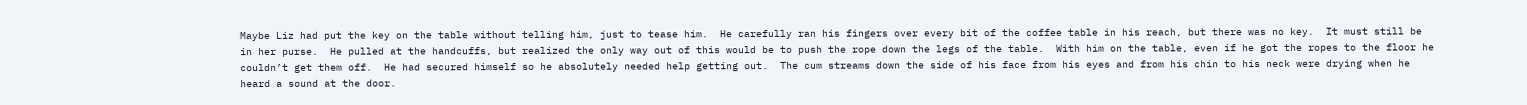Maybe Liz had put the key on the table without telling him, just to tease him.  He carefully ran his fingers over every bit of the coffee table in his reach, but there was no key.  It must still be in her purse.  He pulled at the handcuffs, but realized the only way out of this would be to push the rope down the legs of the table.  With him on the table, even if he got the ropes to the floor he couldn’t get them off.  He had secured himself so he absolutely needed help getting out.  The cum streams down the side of his face from his eyes and from his chin to his neck were drying when he heard a sound at the door.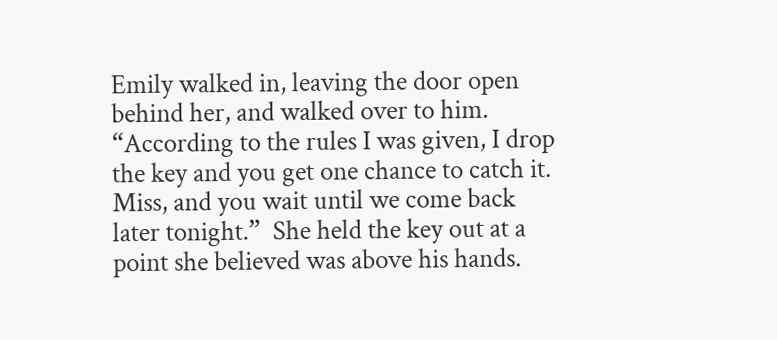Emily walked in, leaving the door open behind her, and walked over to him.  “According to the rules I was given, I drop the key and you get one chance to catch it.  Miss, and you wait until we come back later tonight.”  She held the key out at a point she believed was above his hands.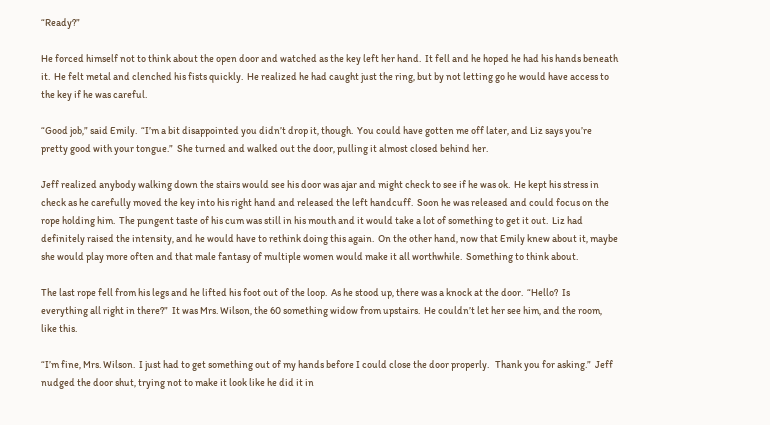“Ready?”

He forced himself not to think about the open door and watched as the key left her hand.  It fell and he hoped he had his hands beneath it.  He felt metal and clenched his fists quickly.  He realized he had caught just the ring, but by not letting go he would have access to the key if he was careful.

“Good job,” said Emily.  “I’m a bit disappointed you didn’t drop it, though.  You could have gotten me off later, and Liz says you’re pretty good with your tongue.”  She turned and walked out the door, pulling it almost closed behind her.

Jeff realized anybody walking down the stairs would see his door was ajar and might check to see if he was ok.  He kept his stress in check as he carefully moved the key into his right hand and released the left handcuff.  Soon he was released and could focus on the rope holding him.  The pungent taste of his cum was still in his mouth and it would take a lot of something to get it out.  Liz had definitely raised the intensity, and he would have to rethink doing this again.  On the other hand, now that Emily knew about it, maybe she would play more often and that male fantasy of multiple women would make it all worthwhile.  Something to think about.

The last rope fell from his legs and he lifted his foot out of the loop.  As he stood up, there was a knock at the door.  “Hello?  Is everything all right in there?”  It was Mrs. Wilson, the 60 something widow from upstairs.  He couldn’t let her see him, and the room, like this.

“I’m fine, Mrs. Wilson.  I just had to get something out of my hands before I could close the door properly.   Thank you for asking.”  Jeff nudged the door shut, trying not to make it look like he did it in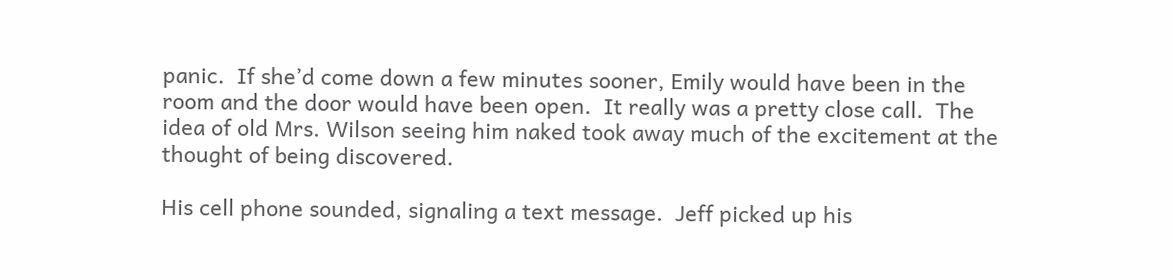panic.  If she’d come down a few minutes sooner, Emily would have been in the room and the door would have been open.  It really was a pretty close call.  The idea of old Mrs. Wilson seeing him naked took away much of the excitement at the thought of being discovered.

His cell phone sounded, signaling a text message.  Jeff picked up his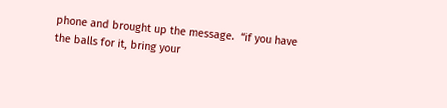phone and brought up the message.  “if you have the balls for it, bring your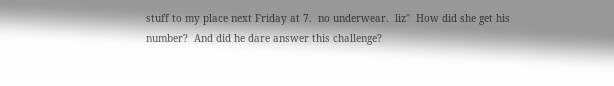stuff to my place next Friday at 7.  no underwear.  liz"  How did she get his number?  And did he dare answer this challenge?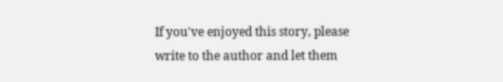If you've enjoyed this story, please write to the author and let them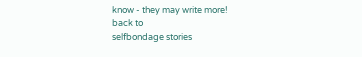know - they may write more!
back to
selfbondage stories